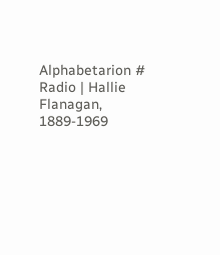Alphabetarion # Radio | Hallie Flanagan, 1889-1969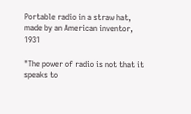Portable radio in a straw hat, made by an American inventor, 1931

"The power of radio is not that it speaks to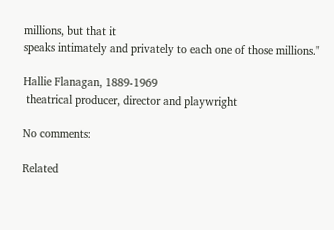millions, but that it
speaks intimately and privately to each one of those millions."

Hallie Flanagan, 1889-1969
 theatrical producer, director and playwright

No comments:

Related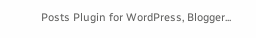Posts Plugin for WordPress, Blogger...